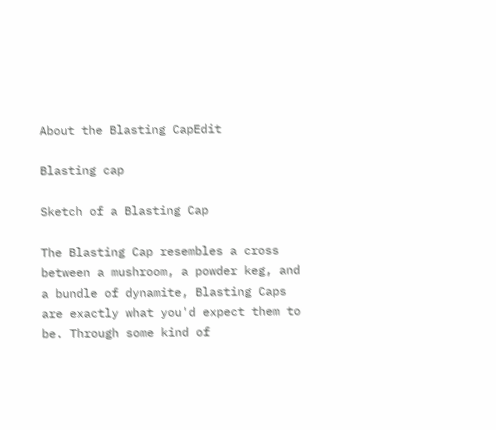About the Blasting CapEdit

Blasting cap

Sketch of a Blasting Cap

The Blasting Cap resembles a cross between a mushroom, a powder keg, and a bundle of dynamite, Blasting Caps are exactly what you'd expect them to be. Through some kind of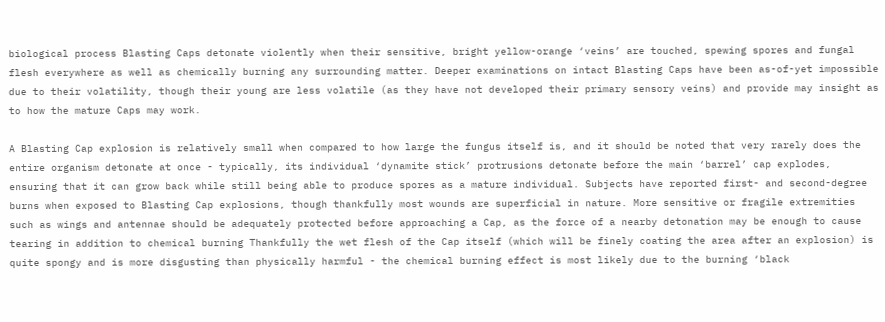biological process Blasting Caps detonate violently when their sensitive, bright yellow-orange ‘veins’ are touched, spewing spores and fungal flesh everywhere as well as chemically burning any surrounding matter. Deeper examinations on intact Blasting Caps have been as-of-yet impossible due to their volatility, though their young are less volatile (as they have not developed their primary sensory veins) and provide may insight as to how the mature Caps may work.

A Blasting Cap explosion is relatively small when compared to how large the fungus itself is, and it should be noted that very rarely does the entire organism detonate at once - typically, its individual ‘dynamite stick’ protrusions detonate before the main ‘barrel’ cap explodes, ensuring that it can grow back while still being able to produce spores as a mature individual. Subjects have reported first- and second-degree burns when exposed to Blasting Cap explosions, though thankfully most wounds are superficial in nature. More sensitive or fragile extremities such as wings and antennae should be adequately protected before approaching a Cap, as the force of a nearby detonation may be enough to cause tearing in addition to chemical burning Thankfully the wet flesh of the Cap itself (which will be finely coating the area after an explosion) is quite spongy and is more disgusting than physically harmful - the chemical burning effect is most likely due to the burning ‘black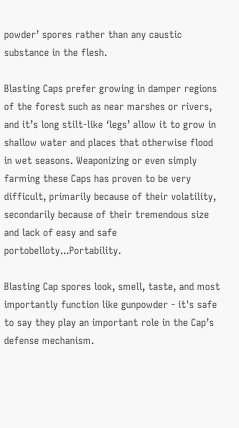powder’ spores rather than any caustic substance in the flesh.

Blasting Caps prefer growing in damper regions of the forest such as near marshes or rivers, and it’s long stilt-like ‘legs’ allow it to grow in shallow water and places that otherwise flood in wet seasons. Weaponizing or even simply farming these Caps has proven to be very difficult, primarily because of their volatility, secondarily because of their tremendous size and lack of easy and safe portobelloty...Portability.

Blasting Cap spores look, smell, taste, and most importantly function like gunpowder - it's safe to say they play an important role in the Cap’s defense mechanism.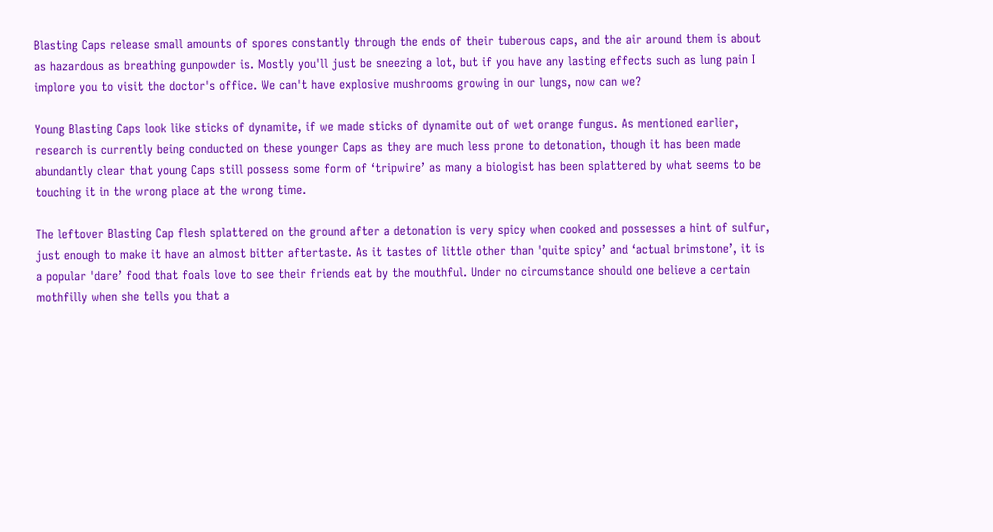Blasting Caps release small amounts of spores constantly through the ends of their tuberous caps, and the air around them is about as hazardous as breathing gunpowder is. Mostly you'll just be sneezing a lot, but if you have any lasting effects such as lung pain I implore you to visit the doctor's office. We can't have explosive mushrooms growing in our lungs, now can we?

Young Blasting Caps look like sticks of dynamite, if we made sticks of dynamite out of wet orange fungus. As mentioned earlier, research is currently being conducted on these younger Caps as they are much less prone to detonation, though it has been made abundantly clear that young Caps still possess some form of ‘tripwire’ as many a biologist has been splattered by what seems to be touching it in the wrong place at the wrong time.

The leftover Blasting Cap flesh splattered on the ground after a detonation is very spicy when cooked and possesses a hint of sulfur, just enough to make it have an almost bitter aftertaste. As it tastes of little other than 'quite spicy’ and ‘actual brimstone’, it is a popular 'dare’ food that foals love to see their friends eat by the mouthful. Under no circumstance should one believe a certain mothfilly when she tells you that a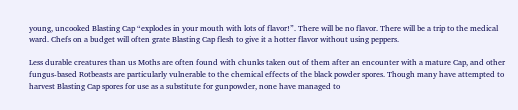young, uncooked Blasting Cap “explodes in your mouth with lots of flavor!”. There will be no flavor. There will be a trip to the medical ward. Chefs on a budget will often grate Blasting Cap flesh to give it a hotter flavor without using peppers.

Less durable creatures than us Moths are often found with chunks taken out of them after an encounter with a mature Cap, and other fungus-based Rotbeasts are particularly vulnerable to the chemical effects of the black powder spores. Though many have attempted to harvest Blasting Cap spores for use as a substitute for gunpowder, none have managed to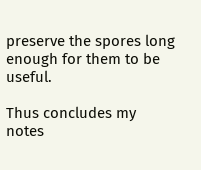preserve the spores long enough for them to be useful.

Thus concludes my notes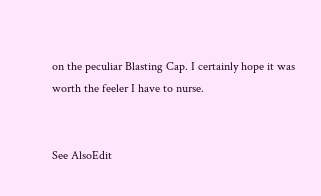on the peculiar Blasting Cap. I certainly hope it was worth the feeler I have to nurse.


See AlsoEdit